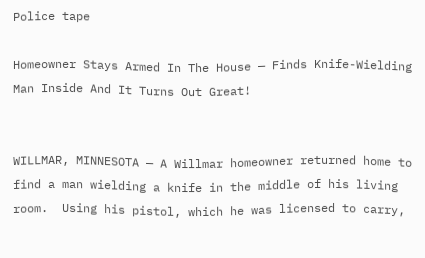Police tape

Homeowner Stays Armed In The House — Finds Knife-Wielding Man Inside And It Turns Out Great!


WILLMAR, MINNESOTA — A Willmar homeowner returned home to find a man wielding a knife in the middle of his living room.  Using his pistol, which he was licensed to carry,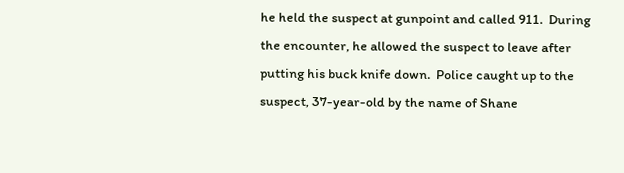he held the suspect at gunpoint and called 911.  During the encounter, he allowed the suspect to leave after putting his buck knife down.  Police caught up to the suspect, 37-year-old by the name of Shane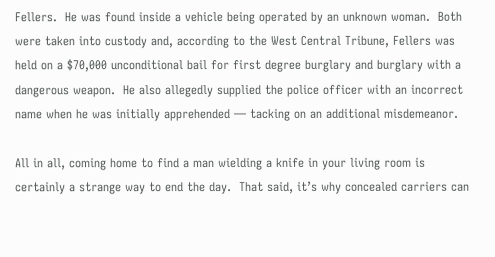Fellers.  He was found inside a vehicle being operated by an unknown woman.  Both were taken into custody and, according to the West Central Tribune, Fellers was held on a $70,000 unconditional bail for first degree burglary and burglary with a dangerous weapon.  He also allegedly supplied the police officer with an incorrect name when he was initially apprehended — tacking on an additional misdemeanor.

All in all, coming home to find a man wielding a knife in your living room is certainly a strange way to end the day.  That said, it’s why concealed carriers can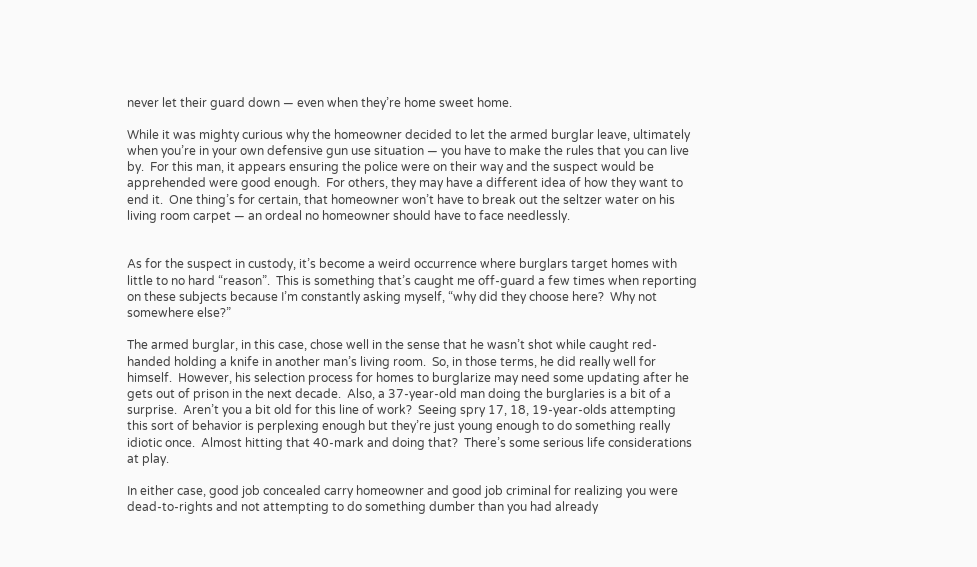never let their guard down — even when they’re home sweet home.

While it was mighty curious why the homeowner decided to let the armed burglar leave, ultimately when you’re in your own defensive gun use situation — you have to make the rules that you can live by.  For this man, it appears ensuring the police were on their way and the suspect would be apprehended were good enough.  For others, they may have a different idea of how they want to end it.  One thing’s for certain, that homeowner won’t have to break out the seltzer water on his living room carpet — an ordeal no homeowner should have to face needlessly.


As for the suspect in custody, it’s become a weird occurrence where burglars target homes with little to no hard “reason”.  This is something that’s caught me off-guard a few times when reporting on these subjects because I’m constantly asking myself, “why did they choose here?  Why not somewhere else?”

The armed burglar, in this case, chose well in the sense that he wasn’t shot while caught red-handed holding a knife in another man’s living room.  So, in those terms, he did really well for himself.  However, his selection process for homes to burglarize may need some updating after he gets out of prison in the next decade.  Also, a 37-year-old man doing the burglaries is a bit of a surprise.  Aren’t you a bit old for this line of work?  Seeing spry 17, 18, 19-year-olds attempting this sort of behavior is perplexing enough but they’re just young enough to do something really idiotic once.  Almost hitting that 40-mark and doing that?  There’s some serious life considerations at play.

In either case, good job concealed carry homeowner and good job criminal for realizing you were dead-to-rights and not attempting to do something dumber than you had already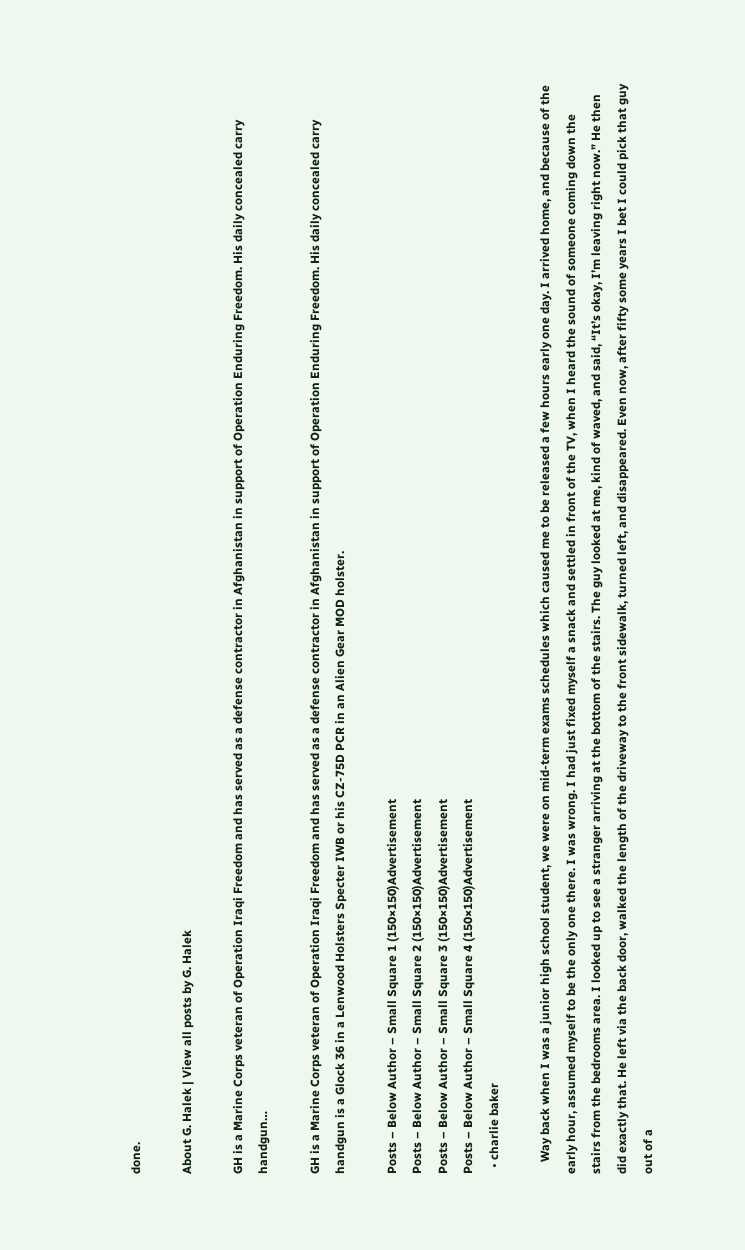done.

About G. Halek | View all posts by G. Halek

GH is a Marine Corps veteran of Operation Iraqi Freedom and has served as a defense contractor in Afghanistan in support of Operation Enduring Freedom. His daily concealed carry handgun…

GH is a Marine Corps veteran of Operation Iraqi Freedom and has served as a defense contractor in Afghanistan in support of Operation Enduring Freedom. His daily concealed carry handgun is a Glock 36 in a Lenwood Holsters Specter IWB or his CZ-75D PCR in an Alien Gear MOD holster.

Posts – Below Author – Small Square 1 (150×150)Advertisement
Posts – Below Author – Small Square 2 (150×150)Advertisement
Posts – Below Author – Small Square 3 (150×150)Advertisement
Posts – Below Author – Small Square 4 (150×150)Advertisement
  • charlie baker

    Way back when I was a junior high school student, we were on mid-term exams schedules which caused me to be released a few hours early one day. I arrived home, and because of the early hour, assumed myself to be the only one there. I was wrong. I had just fixed myself a snack and settled in front of the TV, when I heard the sound of someone coming down the stairs from the bedrooms area. I looked up to see a stranger arriving at the bottom of the stairs. The guy looked at me, kind of waved, and said, “It’s okay, I’m leaving right now.” He then did exactly that. He left via the back door, walked the length of the driveway to the front sidewalk, turned left, and disappeared. Even now, after fifty some years I bet I could pick that guy out of a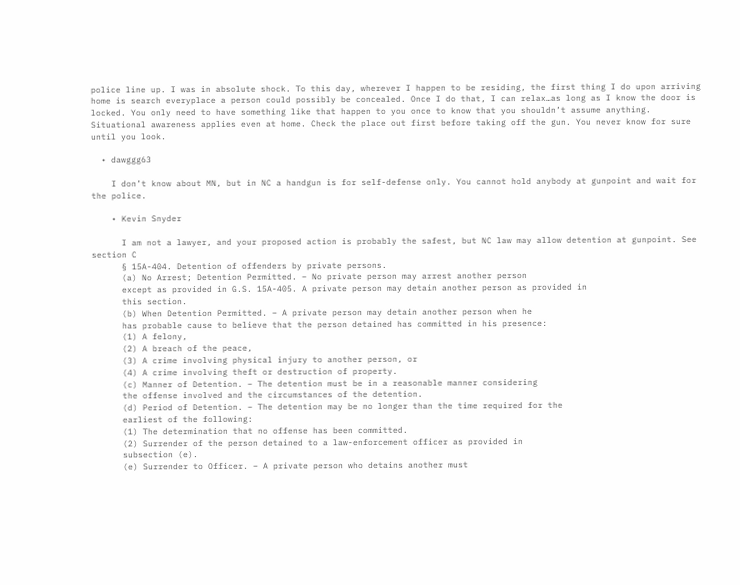police line up. I was in absolute shock. To this day, wherever I happen to be residing, the first thing I do upon arriving home is search everyplace a person could possibly be concealed. Once I do that, I can relax…as long as I know the door is locked. You only need to have something like that happen to you once to know that you shouldn’t assume anything. Situational awareness applies even at home. Check the place out first before taking off the gun. You never know for sure until you look.

  • dawggg63

    I don’t know about MN, but in NC a handgun is for self-defense only. You cannot hold anybody at gunpoint and wait for the police.

    • Kevin Snyder

      I am not a lawyer, and your proposed action is probably the safest, but NC law may allow detention at gunpoint. See section C
      § 15A-404. Detention of offenders by private persons.
      (a) No Arrest; Detention Permitted. – No private person may arrest another person
      except as provided in G.S. 15A-405. A private person may detain another person as provided in
      this section.
      (b) When Detention Permitted. – A private person may detain another person when he
      has probable cause to believe that the person detained has committed in his presence:
      (1) A felony,
      (2) A breach of the peace,
      (3) A crime involving physical injury to another person, or
      (4) A crime involving theft or destruction of property.
      (c) Manner of Detention. – The detention must be in a reasonable manner considering
      the offense involved and the circumstances of the detention.
      (d) Period of Detention. – The detention may be no longer than the time required for the
      earliest of the following:
      (1) The determination that no offense has been committed.
      (2) Surrender of the person detained to a law-enforcement officer as provided in
      subsection (e).
      (e) Surrender to Officer. – A private person who detains another must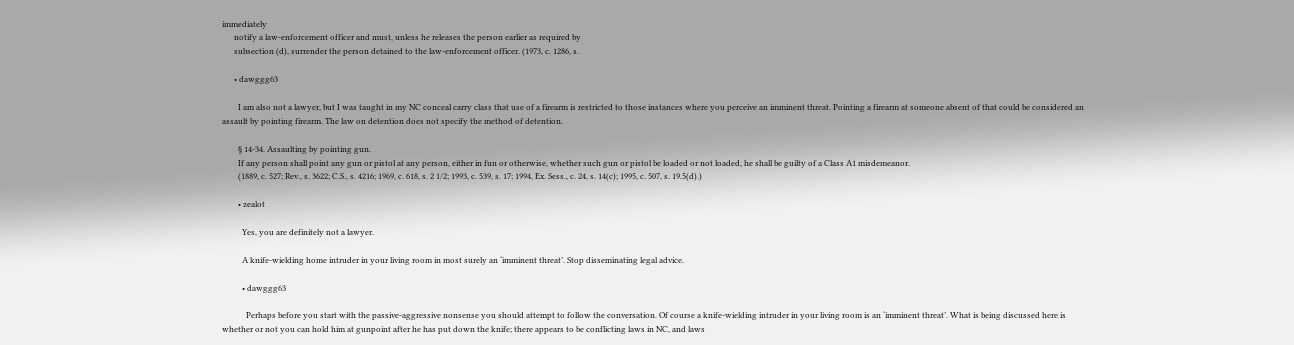immediately
      notify a law-enforcement officer and must, unless he releases the person earlier as required by
      subsection (d), surrender the person detained to the law-enforcement officer. (1973, c. 1286, s.

      • dawggg63

        I am also not a lawyer, but I was taught in my NC conceal carry class that use of a firearm is restricted to those instances where you perceive an imminent threat. Pointing a firearm at someone absent of that could be considered an assault by pointing firearm. The law on detention does not specify the method of detention.

        § 14-34. Assaulting by pointing gun.
        If any person shall point any gun or pistol at any person, either in fun or otherwise, whether such gun or pistol be loaded or not loaded, he shall be guilty of a Class A1 misdemeanor.
        (1889, c. 527; Rev., s. 3622; C.S., s. 4216; 1969, c. 618, s. 2 1/2; 1993, c. 539, s. 17; 1994, Ex. Sess., c. 24, s. 14(c); 1995, c. 507, s. 19.5(d).)

        • zealot

          Yes, you are definitely not a lawyer.

          A knife-wielding home intruder in your living room in most surely an ‘imminent threat’. Stop disseminating legal advice.

          • dawggg63

            Perhaps before you start with the passive-aggressive nonsense you should attempt to follow the conversation. Of course a knife-wielding intruder in your living room is an ‘imminent threat’. What is being discussed here is whether or not you can hold him at gunpoint after he has put down the knife; there appears to be conflicting laws in NC, and laws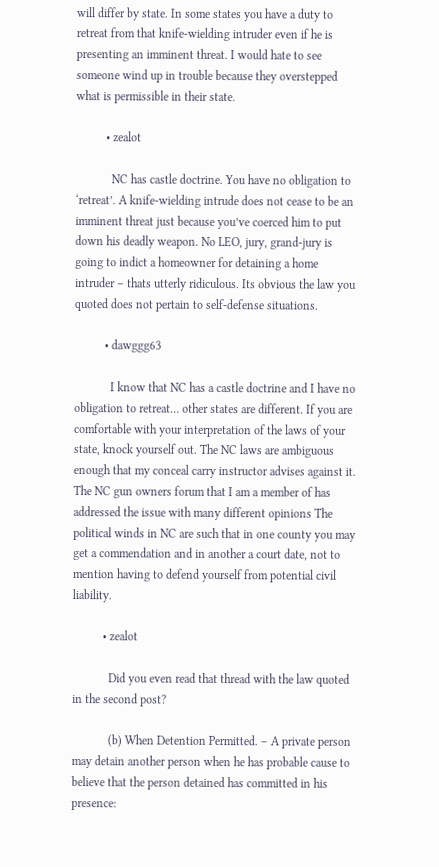will differ by state. In some states you have a duty to retreat from that knife-wielding intruder even if he is presenting an imminent threat. I would hate to see someone wind up in trouble because they overstepped what is permissible in their state.

          • zealot

            NC has castle doctrine. You have no obligation to ‘retreat’. A knife-wielding intrude does not cease to be an imminent threat just because you’ve coerced him to put down his deadly weapon. No LEO, jury, grand-jury is going to indict a homeowner for detaining a home intruder – thats utterly ridiculous. Its obvious the law you quoted does not pertain to self-defense situations.

          • dawggg63

            I know that NC has a castle doctrine and I have no obligation to retreat… other states are different. If you are comfortable with your interpretation of the laws of your state, knock yourself out. The NC laws are ambiguous enough that my conceal carry instructor advises against it. The NC gun owners forum that I am a member of has addressed the issue with many different opinions The political winds in NC are such that in one county you may get a commendation and in another a court date, not to mention having to defend yourself from potential civil liability.

          • zealot

            Did you even read that thread with the law quoted in the second post?

            (b) When Detention Permitted. – A private person may detain another person when he has probable cause to believe that the person detained has committed in his presence: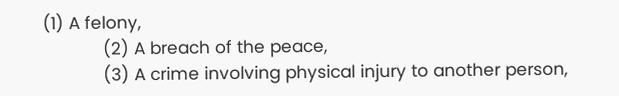(1) A felony,
            (2) A breach of the peace,
            (3) A crime involving physical injury to another person,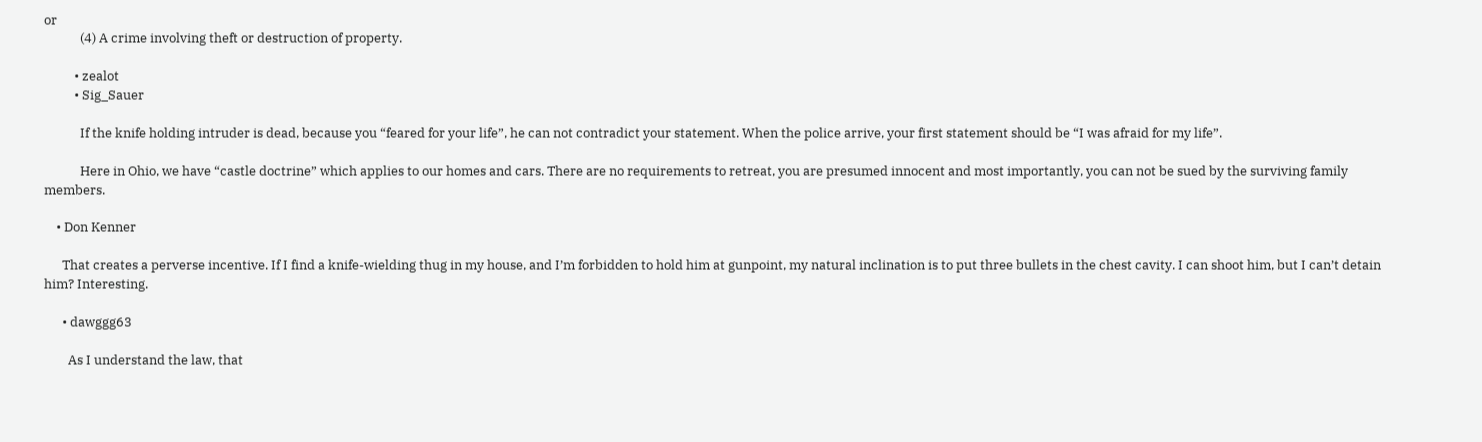or
            (4) A crime involving theft or destruction of property.

          • zealot
          • Sig_Sauer

            If the knife holding intruder is dead, because you “feared for your life”, he can not contradict your statement. When the police arrive, your first statement should be “I was afraid for my life”.

            Here in Ohio, we have “castle doctrine” which applies to our homes and cars. There are no requirements to retreat, you are presumed innocent and most importantly, you can not be sued by the surviving family members.

    • Don Kenner

      That creates a perverse incentive. If I find a knife-wielding thug in my house, and I’m forbidden to hold him at gunpoint, my natural inclination is to put three bullets in the chest cavity. I can shoot him, but I can’t detain him? Interesting.

      • dawggg63

        As I understand the law, that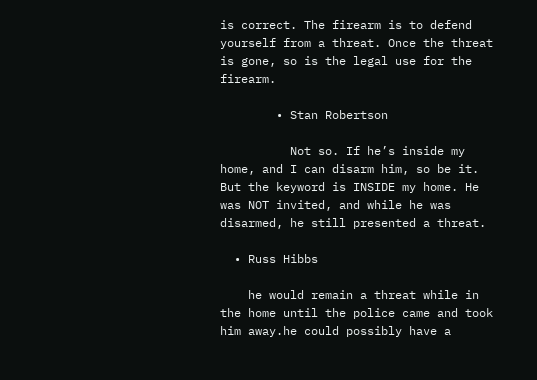is correct. The firearm is to defend yourself from a threat. Once the threat is gone, so is the legal use for the firearm.

        • Stan Robertson

          Not so. If he’s inside my home, and I can disarm him, so be it. But the keyword is INSIDE my home. He was NOT invited, and while he was disarmed, he still presented a threat.

  • Russ Hibbs

    he would remain a threat while in the home until the police came and took him away.he could possibly have a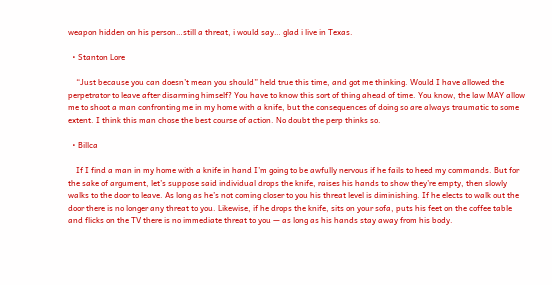weapon hidden on his person…still a threat, i would say… glad i live in Texas.

  • Stanton Lore

    “Just because you can doesn’t mean you should” held true this time, and got me thinking. Would I have allowed the perpetrator to leave after disarming himself? You have to know this sort of thing ahead of time. You know, the law MAY allow me to shoot a man confronting me in my home with a knife, but the consequences of doing so are always traumatic to some extent. I think this man chose the best course of action. No doubt the perp thinks so.

  • Billca

    If I find a man in my home with a knife in hand I’m going to be awfully nervous if he fails to heed my commands. But for the sake of argument, let’s suppose said individual drops the knife, raises his hands to show they’re empty, then slowly walks to the door to leave. As long as he’s not coming closer to you his threat level is diminishing. If he elects to walk out the door there is no longer any threat to you. Likewise, if he drops the knife, sits on your sofa, puts his feet on the coffee table and flicks on the TV there is no immediate threat to you — as long as his hands stay away from his body.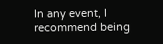In any event, I recommend being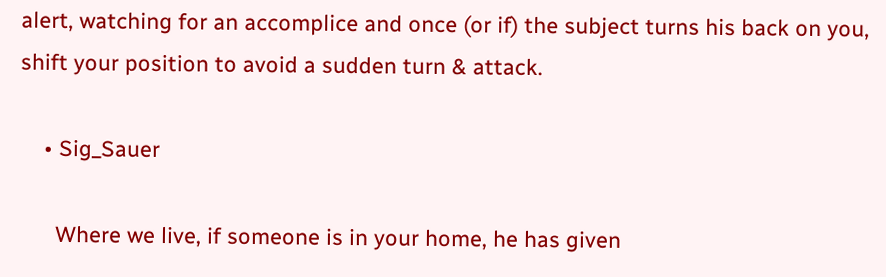alert, watching for an accomplice and once (or if) the subject turns his back on you, shift your position to avoid a sudden turn & attack.

    • Sig_Sauer

      Where we live, if someone is in your home, he has given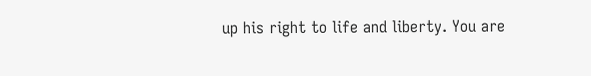up his right to life and liberty. You are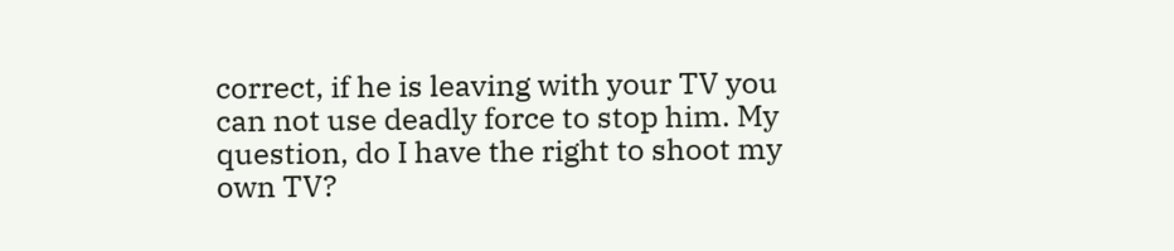correct, if he is leaving with your TV you can not use deadly force to stop him. My question, do I have the right to shoot my own TV?